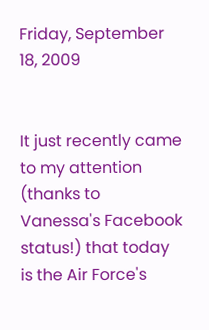Friday, September 18, 2009


It just recently came to my attention (thanks to Vanessa's Facebook status!) that today is the Air Force's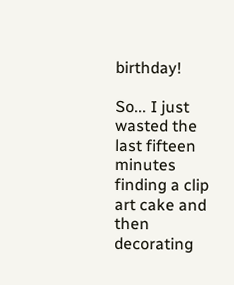birthday!

So... I just wasted the last fifteen minutes finding a clip art cake and then decorating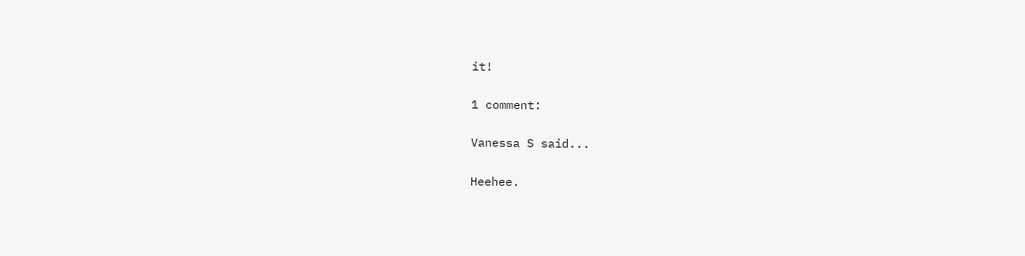it!

1 comment:

Vanessa S said...

Heehee.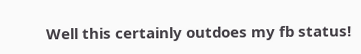Well this certainly outdoes my fb status!